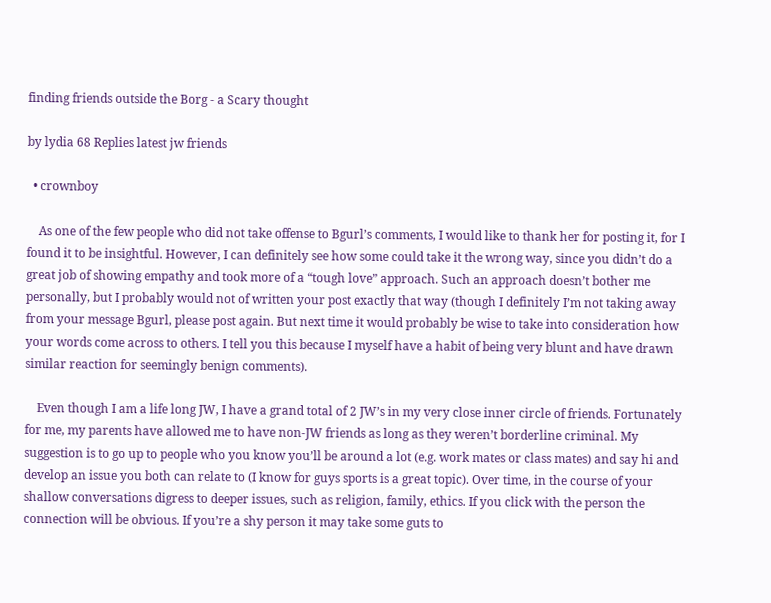finding friends outside the Borg - a Scary thought

by lydia 68 Replies latest jw friends

  • crownboy

    As one of the few people who did not take offense to Bgurl’s comments, I would like to thank her for posting it, for I found it to be insightful. However, I can definitely see how some could take it the wrong way, since you didn’t do a great job of showing empathy and took more of a “tough love” approach. Such an approach doesn’t bother me personally, but I probably would not of written your post exactly that way (though I definitely I’m not taking away from your message Bgurl, please post again. But next time it would probably be wise to take into consideration how your words come across to others. I tell you this because I myself have a habit of being very blunt and have drawn similar reaction for seemingly benign comments).

    Even though I am a life long JW, I have a grand total of 2 JW’s in my very close inner circle of friends. Fortunately for me, my parents have allowed me to have non-JW friends as long as they weren’t borderline criminal. My suggestion is to go up to people who you know you’ll be around a lot (e.g. work mates or class mates) and say hi and develop an issue you both can relate to (I know for guys sports is a great topic). Over time, in the course of your shallow conversations digress to deeper issues, such as religion, family, ethics. If you click with the person the connection will be obvious. If you’re a shy person it may take some guts to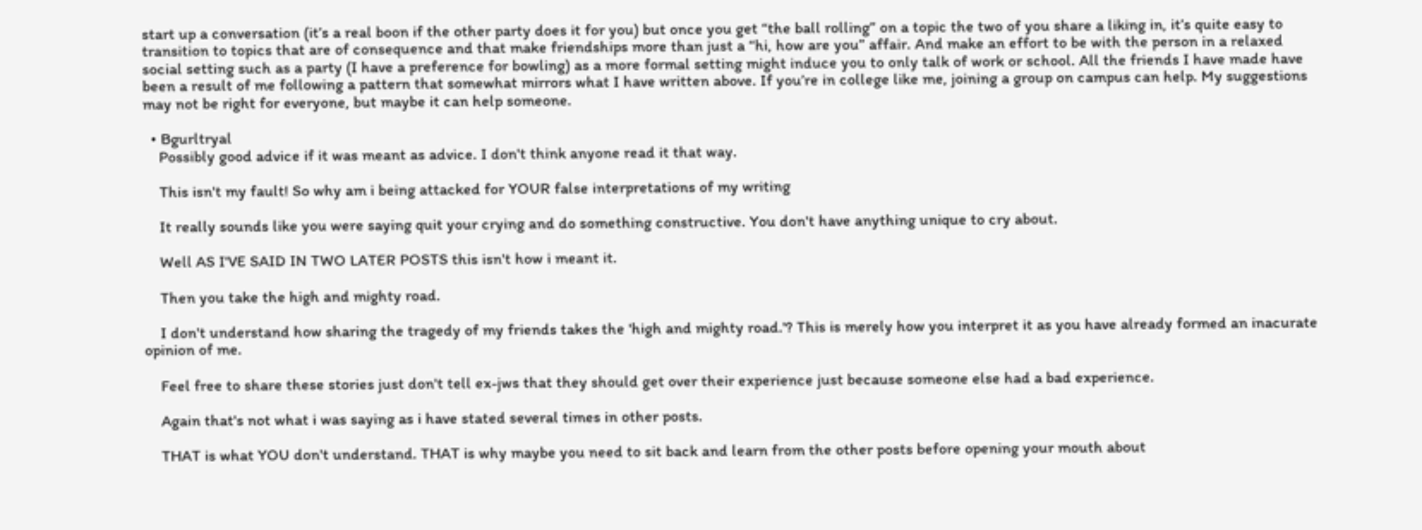start up a conversation (it’s a real boon if the other party does it for you) but once you get “the ball rolling” on a topic the two of you share a liking in, it’s quite easy to transition to topics that are of consequence and that make friendships more than just a “hi, how are you” affair. And make an effort to be with the person in a relaxed social setting such as a party (I have a preference for bowling) as a more formal setting might induce you to only talk of work or school. All the friends I have made have been a result of me following a pattern that somewhat mirrors what I have written above. If you’re in college like me, joining a group on campus can help. My suggestions may not be right for everyone, but maybe it can help someone.

  • Bgurltryal
    Possibly good advice if it was meant as advice. I don't think anyone read it that way.

    This isn't my fault! So why am i being attacked for YOUR false interpretations of my writing

    It really sounds like you were saying quit your crying and do something constructive. You don't have anything unique to cry about.

    Well AS I'VE SAID IN TWO LATER POSTS this isn't how i meant it.

    Then you take the high and mighty road.

    I don't understand how sharing the tragedy of my friends takes the 'high and mighty road.'? This is merely how you interpret it as you have already formed an inacurate opinion of me.

    Feel free to share these stories just don't tell ex-jws that they should get over their experience just because someone else had a bad experience.

    Again that's not what i was saying as i have stated several times in other posts.

    THAT is what YOU don't understand. THAT is why maybe you need to sit back and learn from the other posts before opening your mouth about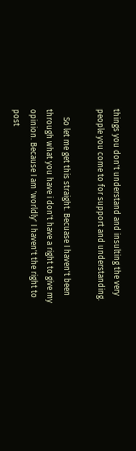things you don't understand and insulting the very people you come to for support and understanding.

    So let me get this straight. Becuase I haven't been through what you have i don't have a right to give my opinion. Because I am 'worldly' I haven't the right to post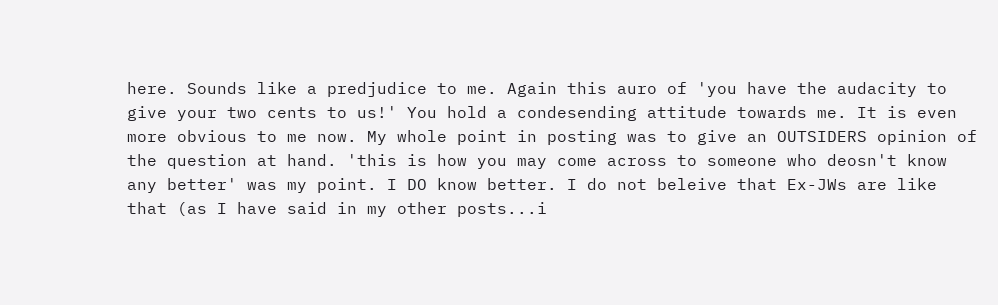here. Sounds like a predjudice to me. Again this auro of 'you have the audacity to give your two cents to us!' You hold a condesending attitude towards me. It is even more obvious to me now. My whole point in posting was to give an OUTSIDERS opinion of the question at hand. 'this is how you may come across to someone who deosn't know any better' was my point. I DO know better. I do not beleive that Ex-JWs are like that (as I have said in my other posts...i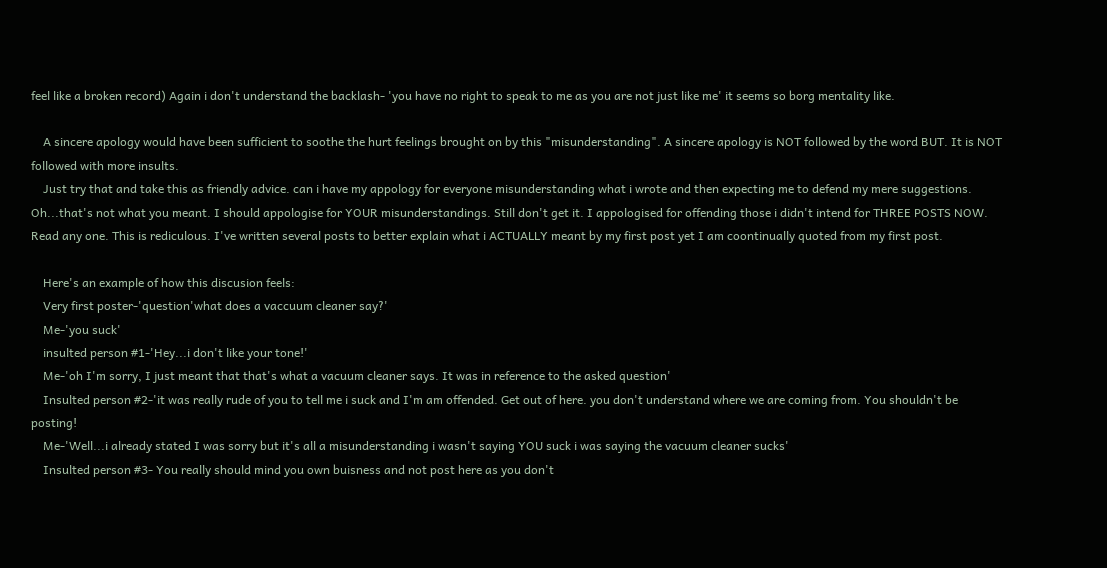feel like a broken record) Again i don't understand the backlash- 'you have no right to speak to me as you are not just like me' it seems so borg mentality like.

    A sincere apology would have been sufficient to soothe the hurt feelings brought on by this "misunderstanding". A sincere apology is NOT followed by the word BUT. It is NOT followed with more insults.
    Just try that and take this as friendly advice. can i have my appology for everyone misunderstanding what i wrote and then expecting me to defend my mere suggestions. Oh...that's not what you meant. I should appologise for YOUR misunderstandings. Still don't get it. I appologised for offending those i didn't intend for THREE POSTS NOW. Read any one. This is rediculous. I've written several posts to better explain what i ACTUALLY meant by my first post yet I am coontinually quoted from my first post.

    Here's an example of how this discusion feels:
    Very first poster-'question'what does a vaccuum cleaner say?'
    Me-'you suck'
    insulted person #1-'Hey...i don't like your tone!'
    Me-'oh I'm sorry, I just meant that that's what a vacuum cleaner says. It was in reference to the asked question'
    Insulted person #2-'it was really rude of you to tell me i suck and I'm am offended. Get out of here. you don't understand where we are coming from. You shouldn't be posting!
    Me-'Well...i already stated I was sorry but it's all a misunderstanding i wasn't saying YOU suck i was saying the vacuum cleaner sucks'
    Insulted person #3- You really should mind you own buisness and not post here as you don't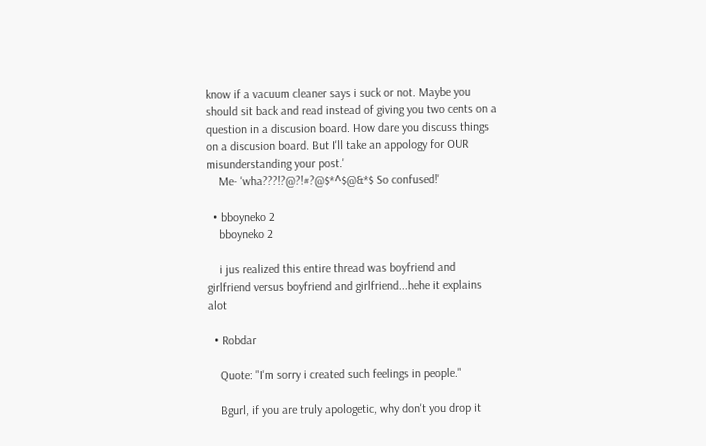know if a vacuum cleaner says i suck or not. Maybe you should sit back and read instead of giving you two cents on a question in a discusion board. How dare you discuss things on a discusion board. But I'll take an appology for OUR misunderstanding your post.'
    Me- 'wha???!?@?!#?@$*^$@&*$ So confused!'

  • bboyneko 2
    bboyneko 2

    i jus realized this entire thread was boyfriend and girlfriend versus boyfriend and girlfriend...hehe it explains alot

  • Robdar

    Quote: "I'm sorry i created such feelings in people."

    Bgurl, if you are truly apologetic, why don't you drop it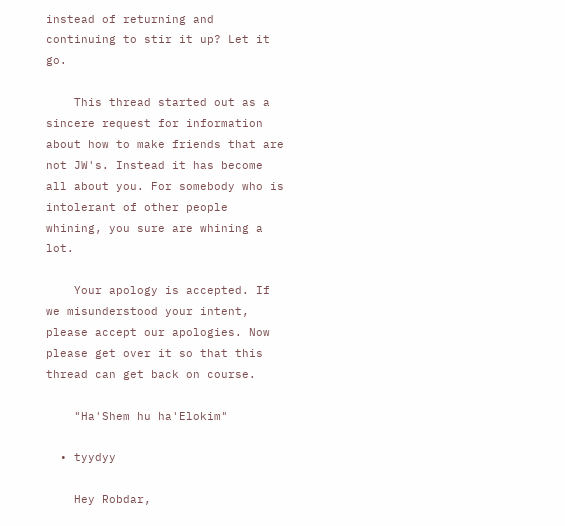instead of returning and continuing to stir it up? Let it go.

    This thread started out as a sincere request for information about how to make friends that are not JW's. Instead it has become all about you. For somebody who is intolerant of other people whining, you sure are whining a lot.

    Your apology is accepted. If we misunderstood your intent, please accept our apologies. Now please get over it so that this thread can get back on course.

    "Ha'Shem hu ha'Elokim"

  • tyydyy

    Hey Robdar,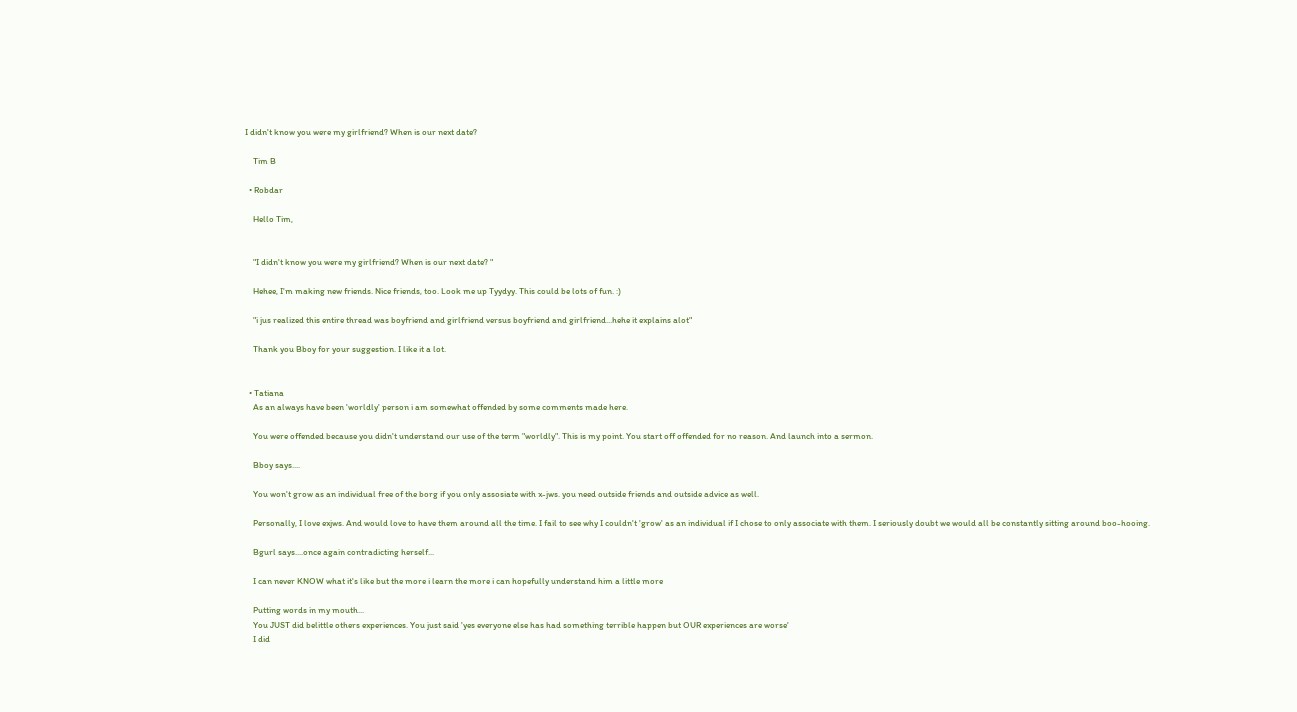I didn't know you were my girlfriend? When is our next date?

    Tim B

  • Robdar

    Hello Tim,


    "I didn't know you were my girlfriend? When is our next date? "

    Hehee, I'm making new friends. Nice friends, too. Look me up Tyydyy. This could be lots of fun. :)

    "i jus realized this entire thread was boyfriend and girlfriend versus boyfriend and girlfriend...hehe it explains alot"

    Thank you Bboy for your suggestion. I like it a lot.


  • Tatiana
    As an always have been 'worldly' person i am somewhat offended by some comments made here.

    You were offended because you didn't understand our use of the term "worldly". This is my point. You start off offended for no reason. And launch into a sermon.

    Bboy says....

    You won't grow as an individual free of the borg if you only assosiate with x-jws. you need outside friends and outside advice as well.

    Personally, I love exjws. And would love to have them around all the time. I fail to see why I couldn't 'grow' as an individual if I chose to only associate with them. I seriously doubt we would all be constantly sitting around boo-hooing.

    Bgurl says....once again contradicting herself...

    I can never KNOW what it's like but the more i learn the more i can hopefully understand him a little more

    Putting words in my mouth...
    You JUST did belittle others experiences. You just said 'yes everyone else has had something terrible happen but OUR experiences are worse'
    I did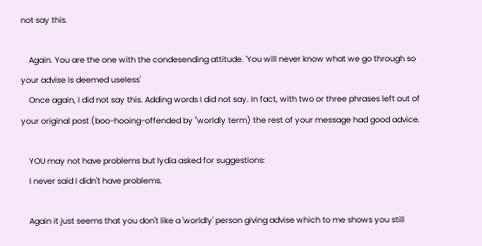not say this.

    Again. You are the one with the condesending attitude. 'You will never know what we go through so your advise is deemed useless'
    Once again, I did not say this. Adding words I did not say. In fact, with two or three phrases left out of your original post (boo-hooing-offended by "worldly term) the rest of your message had good advice.

    YOU may not have problems but lydia asked for suggestions:
    I never said I didn't have problems.

    Again it just seems that you don't like a 'worldly' person giving advise which to me shows you still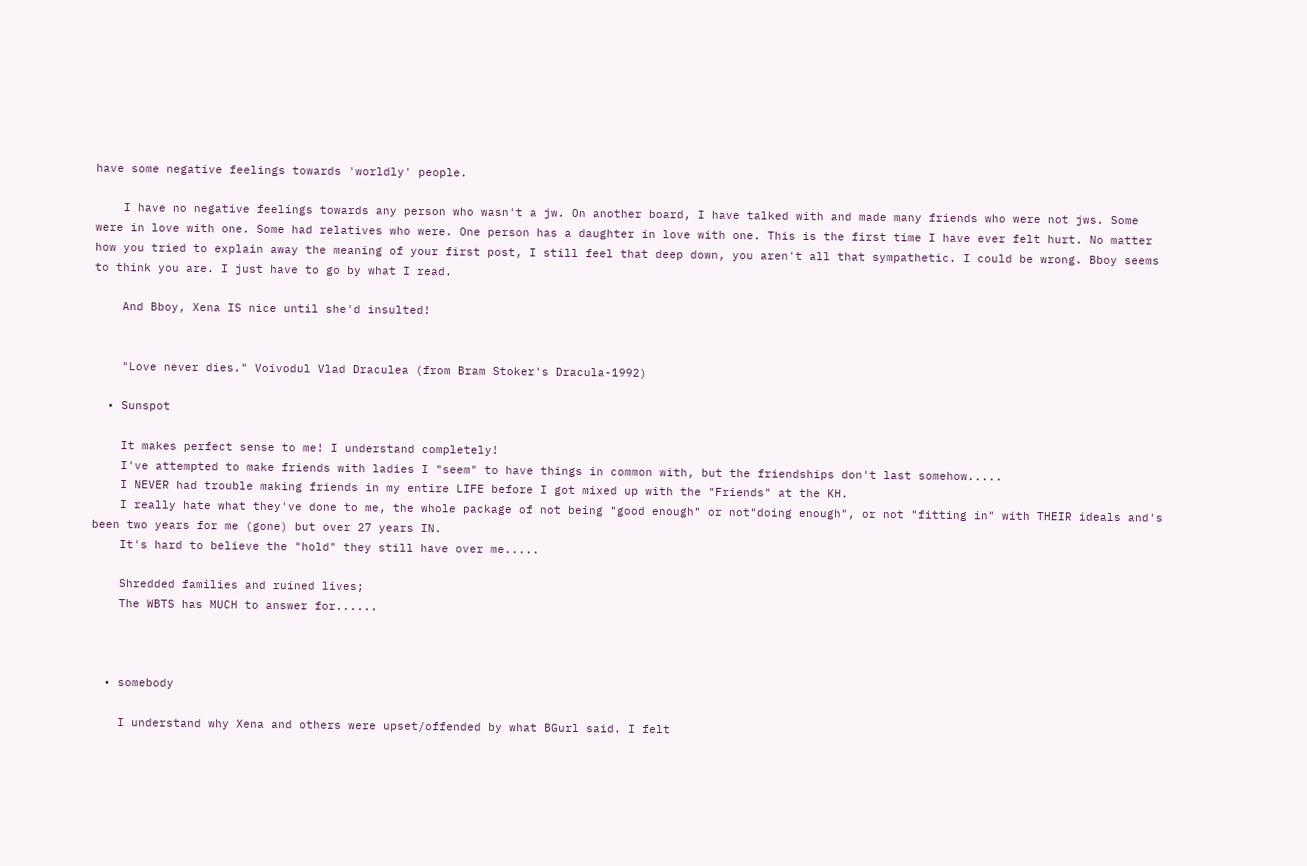have some negative feelings towards 'worldly' people.

    I have no negative feelings towards any person who wasn't a jw. On another board, I have talked with and made many friends who were not jws. Some were in love with one. Some had relatives who were. One person has a daughter in love with one. This is the first time I have ever felt hurt. No matter how you tried to explain away the meaning of your first post, I still feel that deep down, you aren't all that sympathetic. I could be wrong. Bboy seems to think you are. I just have to go by what I read.

    And Bboy, Xena IS nice until she'd insulted!


    "Love never dies." Voivodul Vlad Draculea (from Bram Stoker's Dracula-1992)

  • Sunspot

    It makes perfect sense to me! I understand completely!
    I've attempted to make friends with ladies I "seem" to have things in common with, but the friendships don't last somehow.....
    I NEVER had trouble making friends in my entire LIFE before I got mixed up with the "Friends" at the KH.
    I really hate what they've done to me, the whole package of not being "good enough" or not"doing enough", or not "fitting in" with THEIR ideals and's been two years for me (gone) but over 27 years IN.
    It's hard to believe the "hold" they still have over me.....

    Shredded families and ruined lives;
    The WBTS has MUCH to answer for......



  • somebody

    I understand why Xena and others were upset/offended by what BGurl said. I felt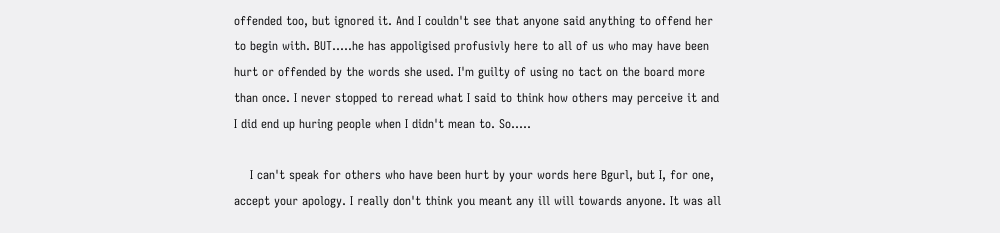offended too, but ignored it. And I couldn't see that anyone said anything to offend her to begin with. BUT.....he has appoligised profusivly here to all of us who may have been hurt or offended by the words she used. I'm guilty of using no tact on the board more than once. I never stopped to reread what I said to think how others may perceive it and I did end up huring people when I didn't mean to. So.....

    I can't speak for others who have been hurt by your words here Bgurl, but I, for one, accept your apology. I really don't think you meant any ill will towards anyone. It was all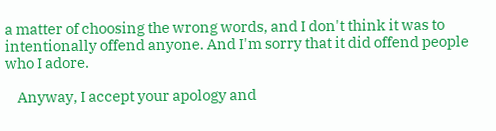a matter of choosing the wrong words, and I don't think it was to intentionally offend anyone. And I'm sorry that it did offend people who I adore.

    Anyway, I accept your apology and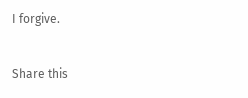I forgive.


Share this